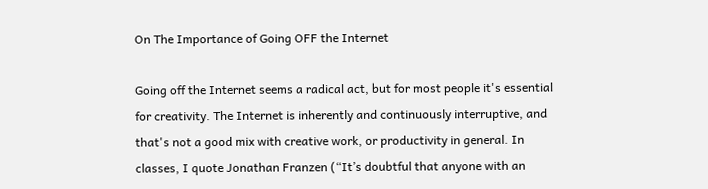On The Importance of Going OFF the Internet

Going off the Internet seems a radical act, but for most people it's essential for creativity. The Internet is inherently and continuously interruptive, and that's not a good mix with creative work, or productivity in general. In classes, I quote Jonathan Franzen (“It’s doubtful that anyone with an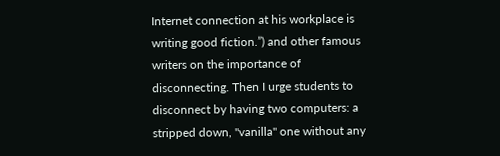Internet connection at his workplace is writing good fiction.”) and other famous writers on the importance of disconnecting. Then I urge students to disconnect by having two computers: a stripped down, "vanilla" one without any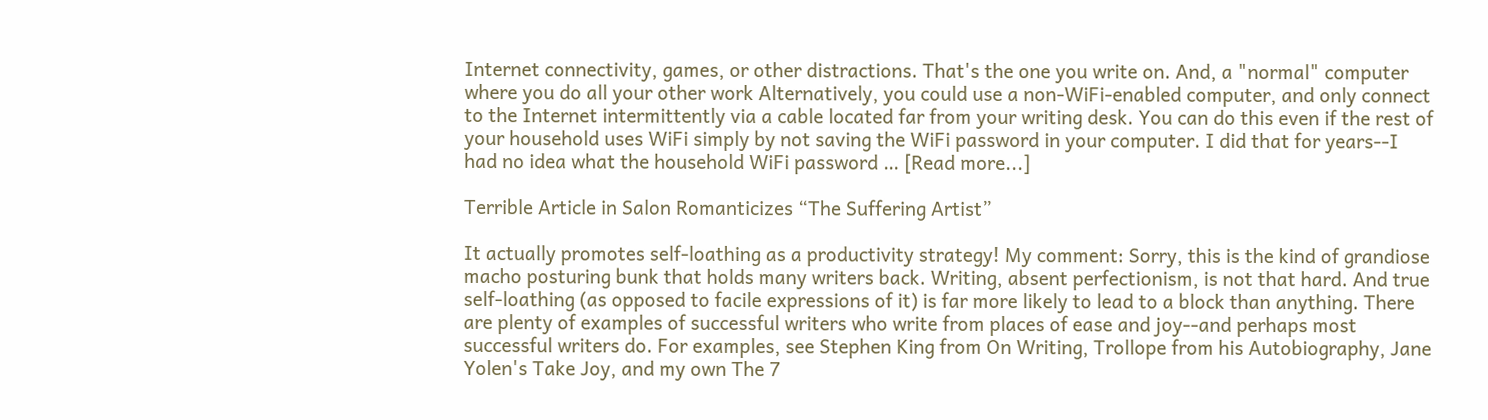Internet connectivity, games, or other distractions. That's the one you write on. And, a "normal" computer where you do all your other work Alternatively, you could use a non-WiFi-enabled computer, and only connect to the Internet intermittently via a cable located far from your writing desk. You can do this even if the rest of your household uses WiFi simply by not saving the WiFi password in your computer. I did that for years--I had no idea what the household WiFi password … [Read more...]

Terrible Article in Salon Romanticizes “The Suffering Artist”

It actually promotes self-loathing as a productivity strategy! My comment: Sorry, this is the kind of grandiose macho posturing bunk that holds many writers back. Writing, absent perfectionism, is not that hard. And true self-loathing (as opposed to facile expressions of it) is far more likely to lead to a block than anything. There are plenty of examples of successful writers who write from places of ease and joy--and perhaps most successful writers do. For examples, see Stephen King from On Writing, Trollope from his Autobiography, Jane Yolen's Take Joy, and my own The 7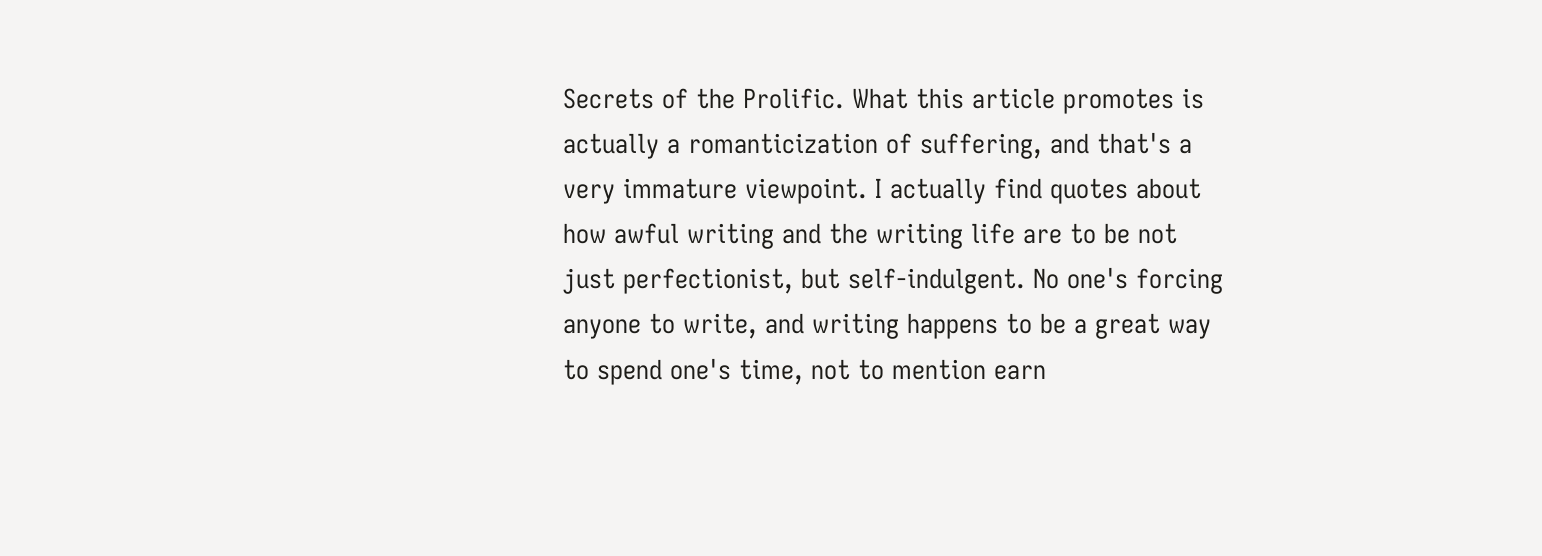Secrets of the Prolific. What this article promotes is actually a romanticization of suffering, and that's a very immature viewpoint. I actually find quotes about how awful writing and the writing life are to be not just perfectionist, but self-indulgent. No one's forcing anyone to write, and writing happens to be a great way to spend one's time, not to mention earn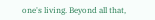one's living. Beyond all that,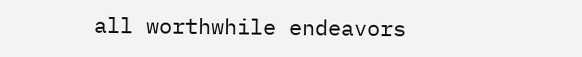all worthwhile endeavors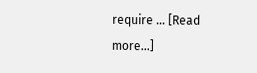require … [Read more...]